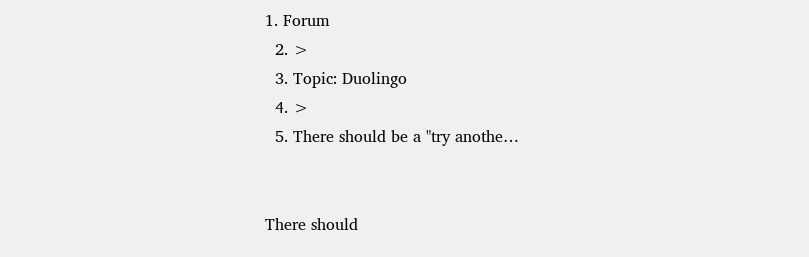1. Forum
  2. >
  3. Topic: Duolingo
  4. >
  5. There should be a "try anothe…


There should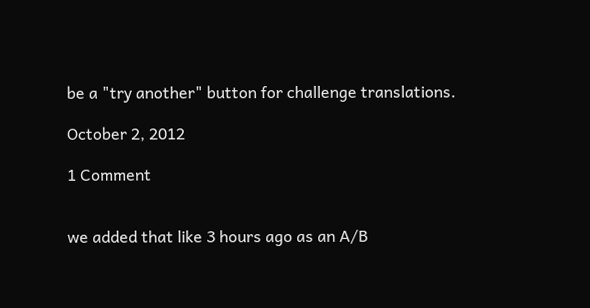be a "try another" button for challenge translations.

October 2, 2012

1 Comment


we added that like 3 hours ago as an A/B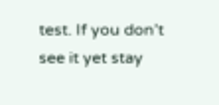test. If you don’t see it yet stay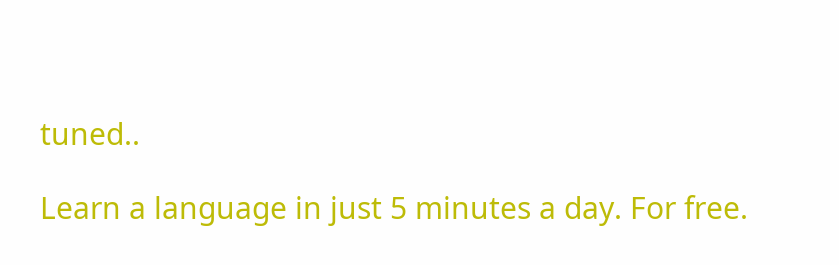tuned..

Learn a language in just 5 minutes a day. For free.